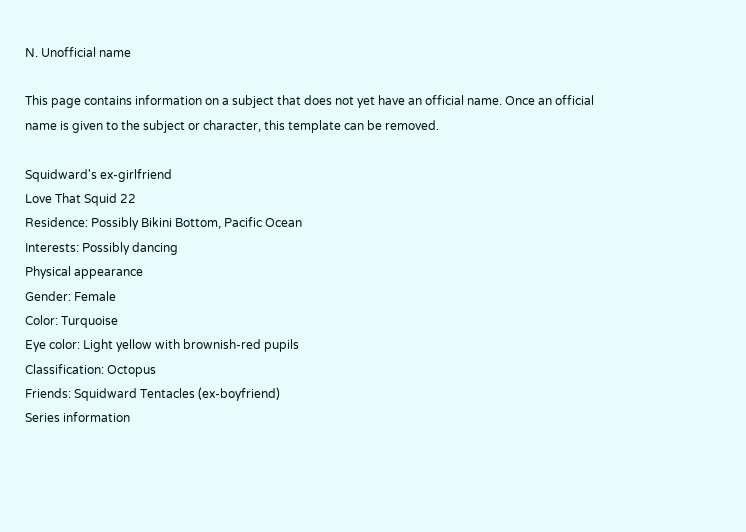N. Unofficial name

This page contains information on a subject that does not yet have an official name. Once an official name is given to the subject or character, this template can be removed.

Squidward's ex-girlfriend
Love That Squid 22
Residence: Possibly Bikini Bottom, Pacific Ocean
Interests: Possibly dancing
Physical appearance
Gender: Female
Color: Turquoise
Eye color: Light yellow with brownish-red pupils
Classification: Octopus
Friends: Squidward Tentacles (ex-boyfriend)
Series information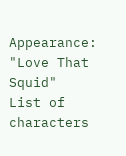Appearance: "Love That Squid"
List of characters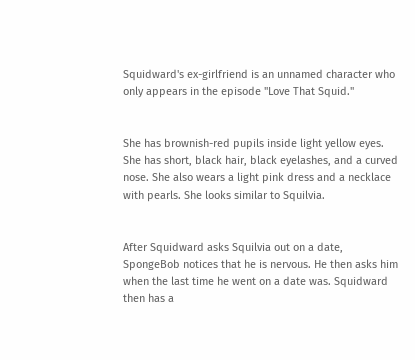Squidward's ex-girlfriend is an unnamed character who only appears in the episode "Love That Squid."


She has brownish-red pupils inside light yellow eyes. She has short, black hair, black eyelashes, and a curved nose. She also wears a light pink dress and a necklace with pearls. She looks similar to Squilvia.


After Squidward asks Squilvia out on a date, SpongeBob notices that he is nervous. He then asks him when the last time he went on a date was. Squidward then has a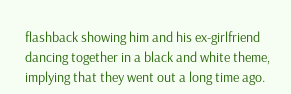flashback showing him and his ex-girlfriend dancing together in a black and white theme, implying that they went out a long time ago.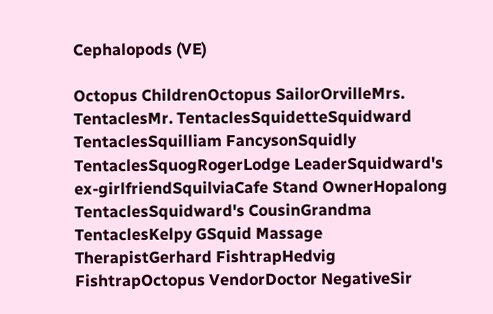Cephalopods (VE)

Octopus ChildrenOctopus SailorOrvilleMrs. TentaclesMr. TentaclesSquidetteSquidward TentaclesSquilliam FancysonSquidly TentaclesSquogRogerLodge LeaderSquidward's ex-girlfriendSquilviaCafe Stand OwnerHopalong TentaclesSquidward's CousinGrandma TentaclesKelpy GSquid Massage TherapistGerhard FishtrapHedvig FishtrapOctopus VendorDoctor NegativeSir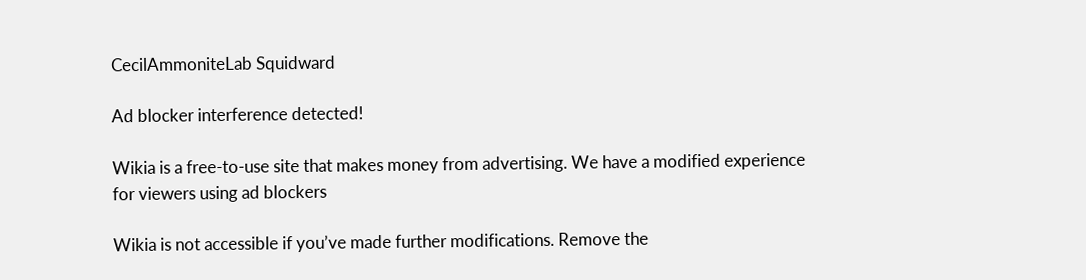CecilAmmoniteLab Squidward

Ad blocker interference detected!

Wikia is a free-to-use site that makes money from advertising. We have a modified experience for viewers using ad blockers

Wikia is not accessible if you’ve made further modifications. Remove the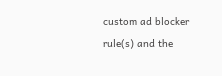custom ad blocker rule(s) and the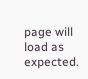page will load as expected.